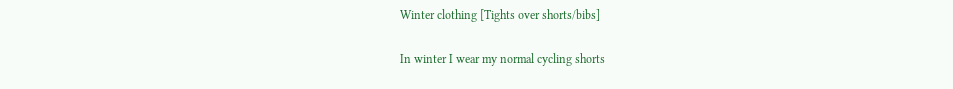Winter clothing [Tights over shorts/bibs]

In winter I wear my normal cycling shorts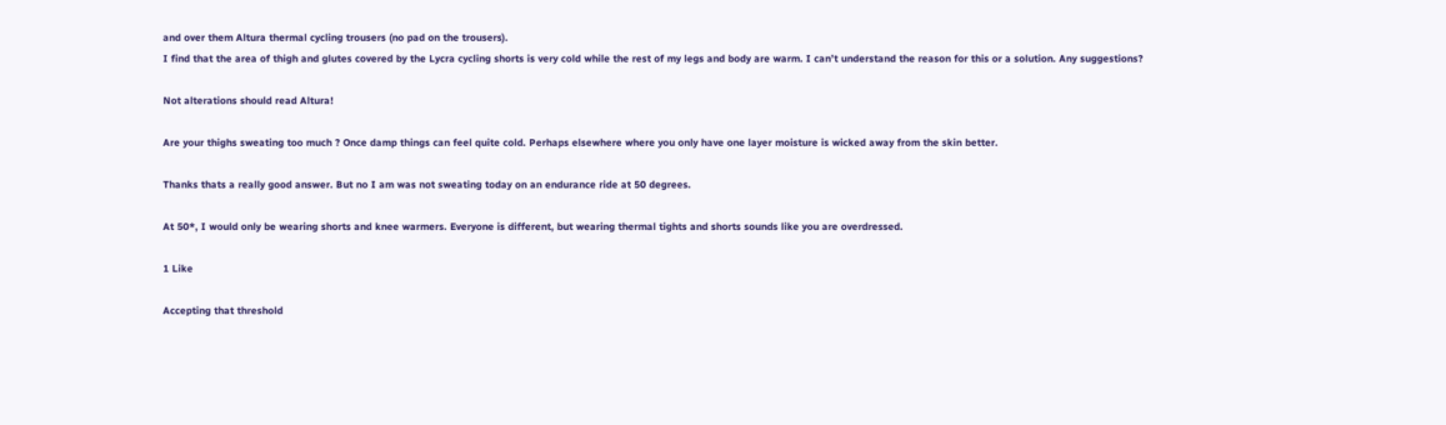and over them Altura thermal cycling trousers (no pad on the trousers).
I find that the area of thigh and glutes covered by the Lycra cycling shorts is very cold while the rest of my legs and body are warm. I can’t understand the reason for this or a solution. Any suggestions?

Not alterations should read Altura!

Are your thighs sweating too much ? Once damp things can feel quite cold. Perhaps elsewhere where you only have one layer moisture is wicked away from the skin better.

Thanks thats a really good answer. But no I am was not sweating today on an endurance ride at 50 degrees.

At 50*, I would only be wearing shorts and knee warmers. Everyone is different, but wearing thermal tights and shorts sounds like you are overdressed.

1 Like

Accepting that threshold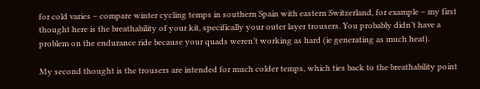for cold varies – compare winter cycling temps in southern Spain with eastern Switzerland, for example – my first thought here is the breathability of your kit, specifically your outer layer trousers. You probably didn’t have a problem on the endurance ride because your quads weren’t working as hard (ie generating as much heat).

My second thought is the trousers are intended for much colder temps, which ties back to the breathability point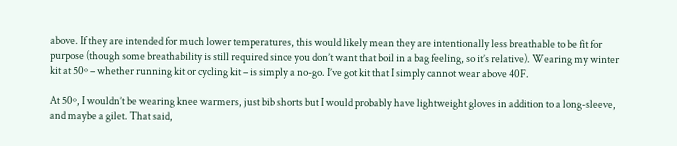above. If they are intended for much lower temperatures, this would likely mean they are intentionally less breathable to be fit for purpose (though some breathability is still required since you don’t want that boil in a bag feeling, so it’s relative). Wearing my winter kit at 50º – whether running kit or cycling kit – is simply a no-go. I’ve got kit that I simply cannot wear above 40F.

At 50º, I wouldn’t be wearing knee warmers, just bib shorts but I would probably have lightweight gloves in addition to a long-sleeve, and maybe a gilet. That said,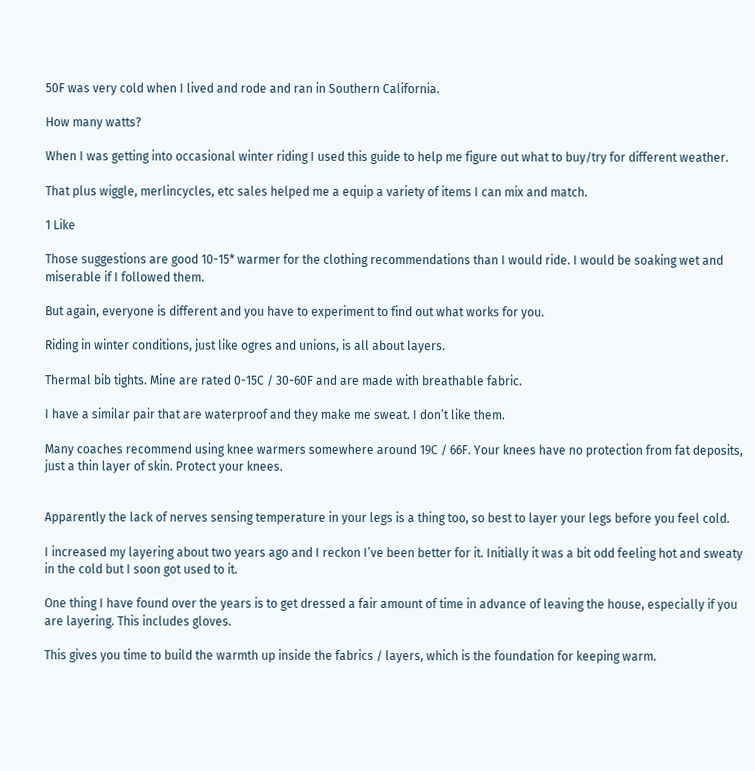50F was very cold when I lived and rode and ran in Southern California.

How many watts?

When I was getting into occasional winter riding I used this guide to help me figure out what to buy/try for different weather.

That plus wiggle, merlincycles, etc sales helped me a equip a variety of items I can mix and match.

1 Like

Those suggestions are good 10-15* warmer for the clothing recommendations than I would ride. I would be soaking wet and miserable if I followed them.

But again, everyone is different and you have to experiment to find out what works for you.

Riding in winter conditions, just like ogres and unions, is all about layers.

Thermal bib tights. Mine are rated 0-15C / 30-60F and are made with breathable fabric.

I have a similar pair that are waterproof and they make me sweat. I don’t like them.

Many coaches recommend using knee warmers somewhere around 19C / 66F. Your knees have no protection from fat deposits, just a thin layer of skin. Protect your knees.


Apparently the lack of nerves sensing temperature in your legs is a thing too, so best to layer your legs before you feel cold.

I increased my layering about two years ago and I reckon I’ve been better for it. Initially it was a bit odd feeling hot and sweaty in the cold but I soon got used to it.

One thing I have found over the years is to get dressed a fair amount of time in advance of leaving the house, especially if you are layering. This includes gloves.

This gives you time to build the warmth up inside the fabrics / layers, which is the foundation for keeping warm.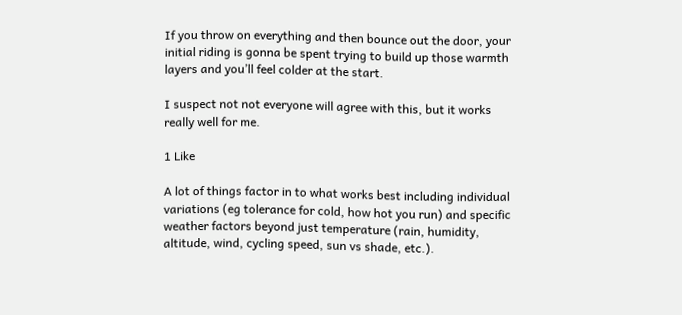If you throw on everything and then bounce out the door, your initial riding is gonna be spent trying to build up those warmth layers and you’ll feel colder at the start.

I suspect not not everyone will agree with this, but it works really well for me.

1 Like

A lot of things factor in to what works best including individual variations (eg tolerance for cold, how hot you run) and specific weather factors beyond just temperature (rain, humidity, altitude, wind, cycling speed, sun vs shade, etc.).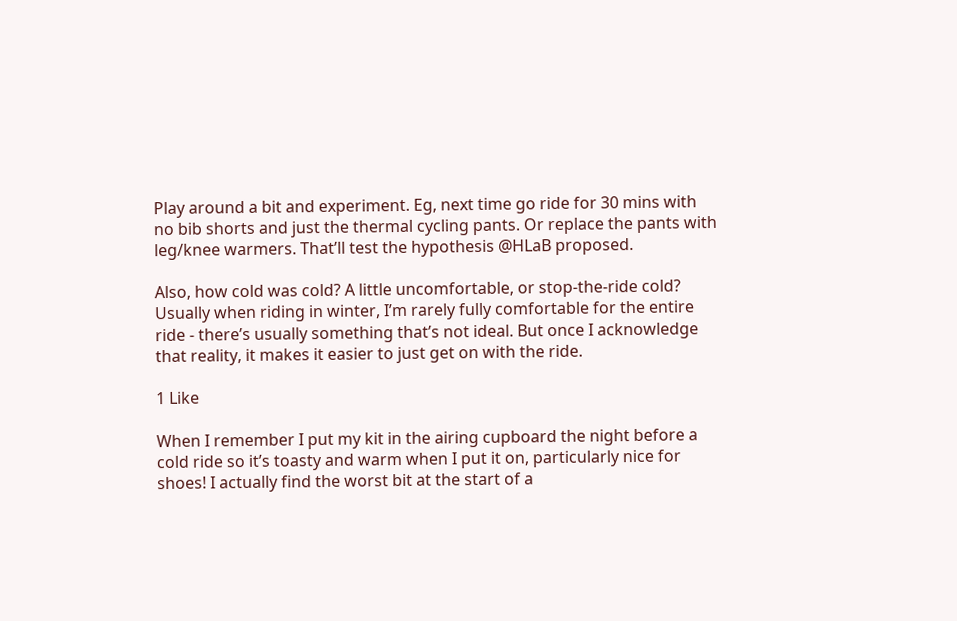Play around a bit and experiment. Eg, next time go ride for 30 mins with no bib shorts and just the thermal cycling pants. Or replace the pants with leg/knee warmers. That’ll test the hypothesis @HLaB proposed.

Also, how cold was cold? A little uncomfortable, or stop-the-ride cold? Usually when riding in winter, I’m rarely fully comfortable for the entire ride - there’s usually something that’s not ideal. But once I acknowledge that reality, it makes it easier to just get on with the ride.

1 Like

When I remember I put my kit in the airing cupboard the night before a cold ride so it’s toasty and warm when I put it on, particularly nice for shoes! I actually find the worst bit at the start of a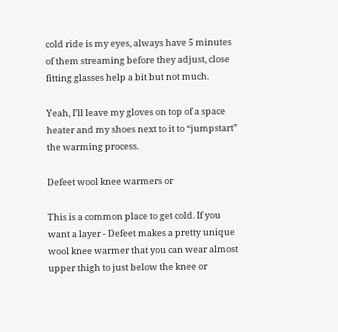cold ride is my eyes, always have 5 minutes of them streaming before they adjust, close fitting glasses help a bit but not much.

Yeah, I’ll leave my gloves on top of a space heater and my shoes next to it to “jumpstart” the warming process.

Defeet wool knee warmers or

This is a common place to get cold. If you want a layer - Defeet makes a pretty unique wool knee warmer that you can wear almost upper thigh to just below the knee or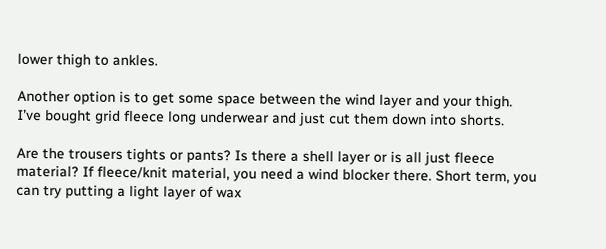lower thigh to ankles.

Another option is to get some space between the wind layer and your thigh. I’ve bought grid fleece long underwear and just cut them down into shorts.

Are the trousers tights or pants? Is there a shell layer or is all just fleece material? If fleece/knit material, you need a wind blocker there. Short term, you can try putting a light layer of wax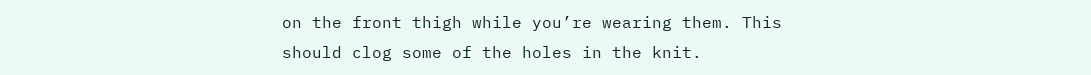on the front thigh while you’re wearing them. This should clog some of the holes in the knit.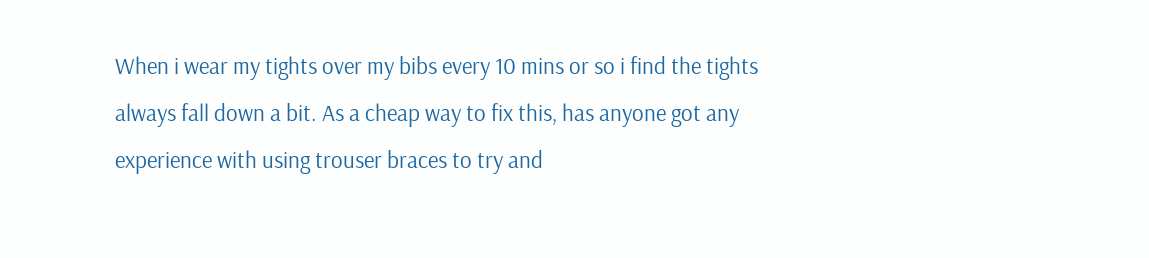When i wear my tights over my bibs every 10 mins or so i find the tights always fall down a bit. As a cheap way to fix this, has anyone got any experience with using trouser braces to try and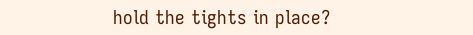hold the tights in place?